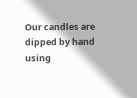Our candles are dipped by hand using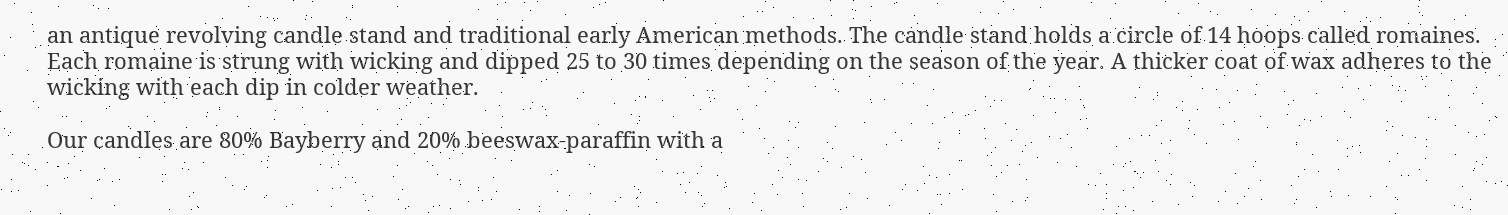an antique revolving candle stand and traditional early American methods. The candle stand holds a circle of 14 hoops called romaines. Each romaine is strung with wicking and dipped 25 to 30 times depending on the season of the year. A thicker coat of wax adheres to the wicking with each dip in colder weather.

Our candles are 80% Bayberry and 20% beeswax-paraffin with a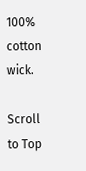100% cotton wick.

Scroll to Top